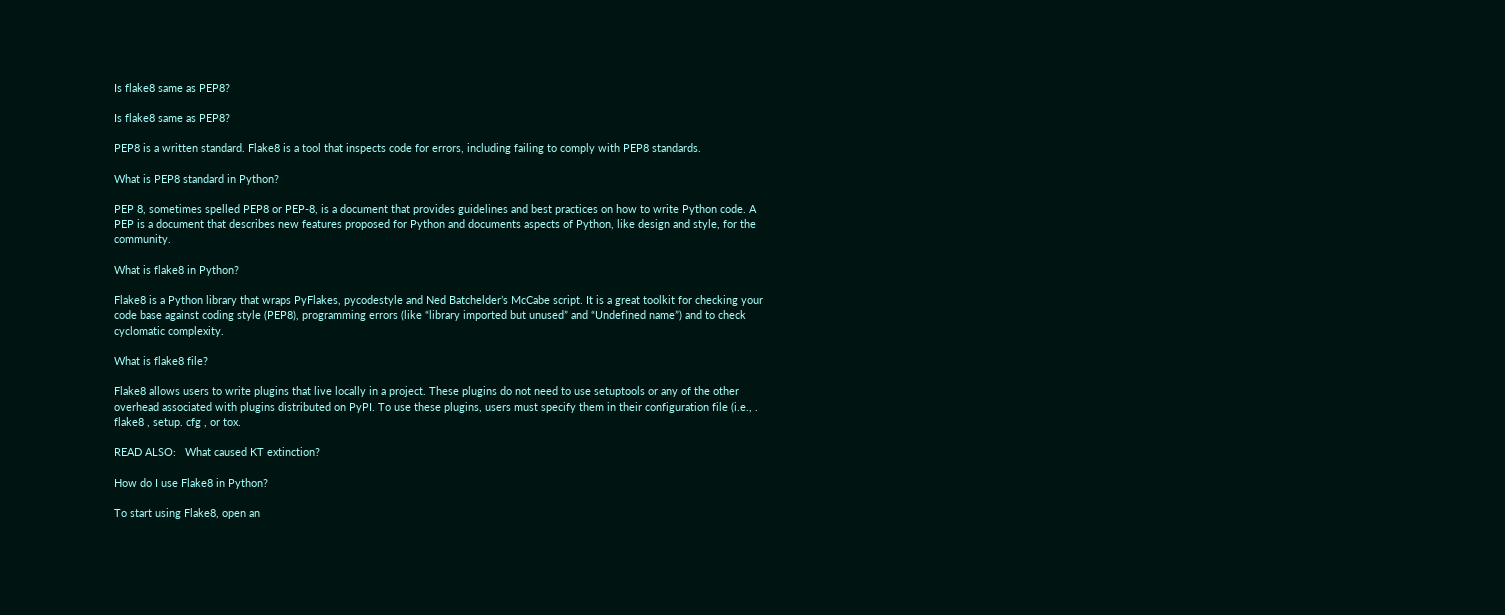Is flake8 same as PEP8?

Is flake8 same as PEP8?

PEP8 is a written standard. Flake8 is a tool that inspects code for errors, including failing to comply with PEP8 standards.

What is PEP8 standard in Python?

PEP 8, sometimes spelled PEP8 or PEP-8, is a document that provides guidelines and best practices on how to write Python code. A PEP is a document that describes new features proposed for Python and documents aspects of Python, like design and style, for the community.

What is flake8 in Python?

Flake8 is a Python library that wraps PyFlakes, pycodestyle and Ned Batchelder’s McCabe script. It is a great toolkit for checking your code base against coding style (PEP8), programming errors (like “library imported but unused” and “Undefined name”) and to check cyclomatic complexity.

What is flake8 file?

Flake8 allows users to write plugins that live locally in a project. These plugins do not need to use setuptools or any of the other overhead associated with plugins distributed on PyPI. To use these plugins, users must specify them in their configuration file (i.e., . flake8 , setup. cfg , or tox.

READ ALSO:   What caused KT extinction?

How do I use Flake8 in Python?

To start using Flake8, open an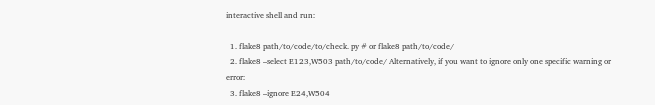interactive shell and run:

  1. flake8 path/to/code/to/check. py # or flake8 path/to/code/
  2. flake8 –select E123,W503 path/to/code/ Alternatively, if you want to ignore only one specific warning or error:
  3. flake8 –ignore E24,W504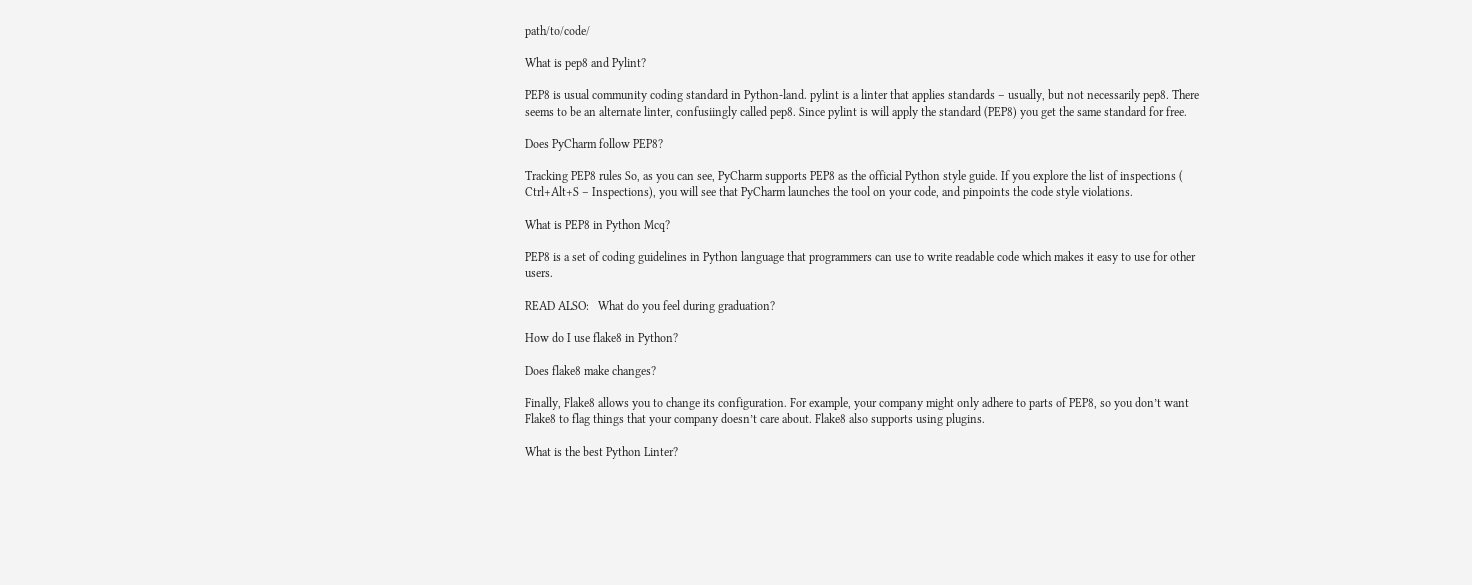path/to/code/

What is pep8 and Pylint?

PEP8 is usual community coding standard in Python-land. pylint is a linter that applies standards – usually, but not necessarily pep8. There seems to be an alternate linter, confusiingly called pep8. Since pylint is will apply the standard (PEP8) you get the same standard for free.

Does PyCharm follow PEP8?

Tracking PEP8 rules So, as you can see, PyCharm supports PEP8 as the official Python style guide. If you explore the list of inspections ( Ctrl+Alt+S – Inspections), you will see that PyCharm launches the tool on your code, and pinpoints the code style violations.

What is PEP8 in Python Mcq?

PEP8 is a set of coding guidelines in Python language that programmers can use to write readable code which makes it easy to use for other users.

READ ALSO:   What do you feel during graduation?

How do I use flake8 in Python?

Does flake8 make changes?

Finally, Flake8 allows you to change its configuration. For example, your company might only adhere to parts of PEP8, so you don’t want Flake8 to flag things that your company doesn’t care about. Flake8 also supports using plugins.

What is the best Python Linter?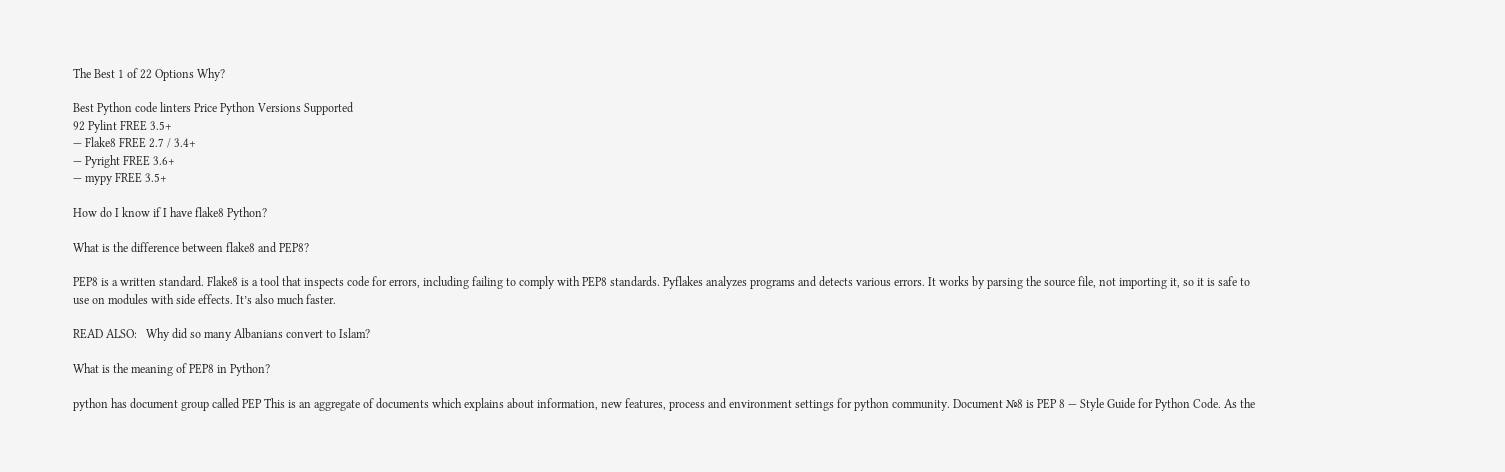The Best 1 of 22 Options Why?

Best Python code linters Price Python Versions Supported
92 Pylint FREE 3.5+
— Flake8 FREE 2.7 / 3.4+
— Pyright FREE 3.6+
— mypy FREE 3.5+

How do I know if I have flake8 Python?

What is the difference between flake8 and PEP8?

PEP8 is a written standard. Flake8 is a tool that inspects code for errors, including failing to comply with PEP8 standards. Pyflakes analyzes programs and detects various errors. It works by parsing the source file, not importing it, so it is safe to use on modules with side effects. It’s also much faster.

READ ALSO:   Why did so many Albanians convert to Islam?

What is the meaning of PEP8 in Python?

python has document group called PEP This is an aggregate of documents which explains about information, new features, process and environment settings for python community. Document №8 is PEP 8 — Style Guide for Python Code. As the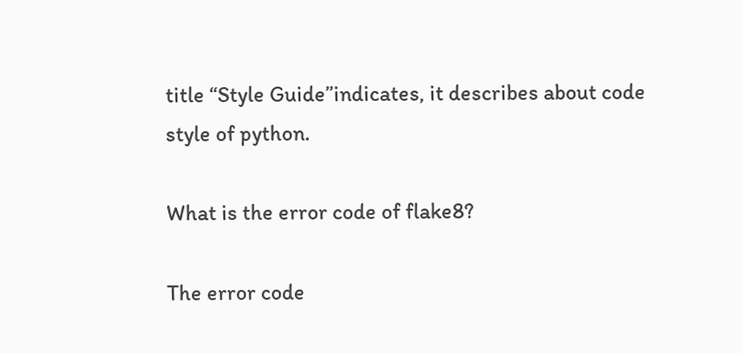title “Style Guide”indicates, it describes about code style of python.

What is the error code of flake8?

The error code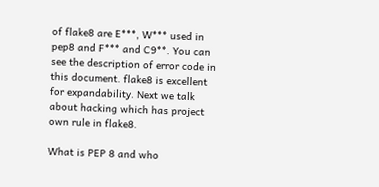of flake8 are E***, W*** used in pep8 and F*** and C9**. You can see the description of error code in this document. flake8 is excellent for expandability. Next we talk about hacking which has project own rule in flake8.

What is PEP 8 and who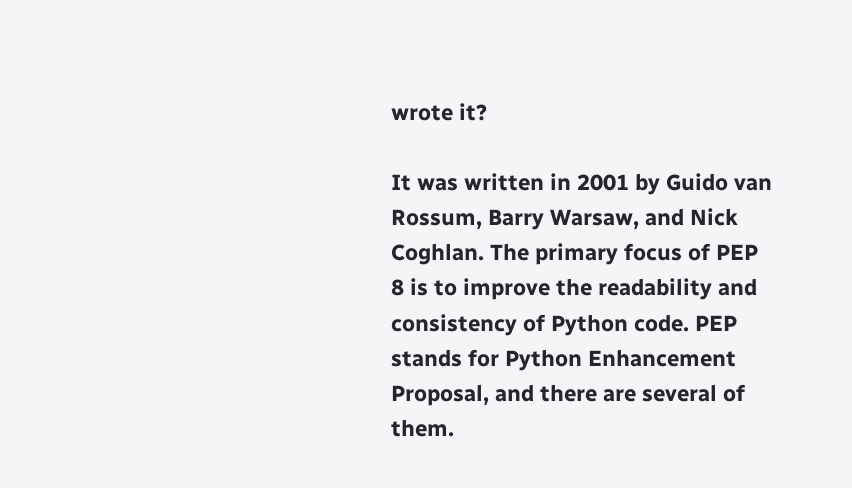wrote it?

It was written in 2001 by Guido van Rossum, Barry Warsaw, and Nick Coghlan. The primary focus of PEP 8 is to improve the readability and consistency of Python code. PEP stands for Python Enhancement Proposal, and there are several of them.